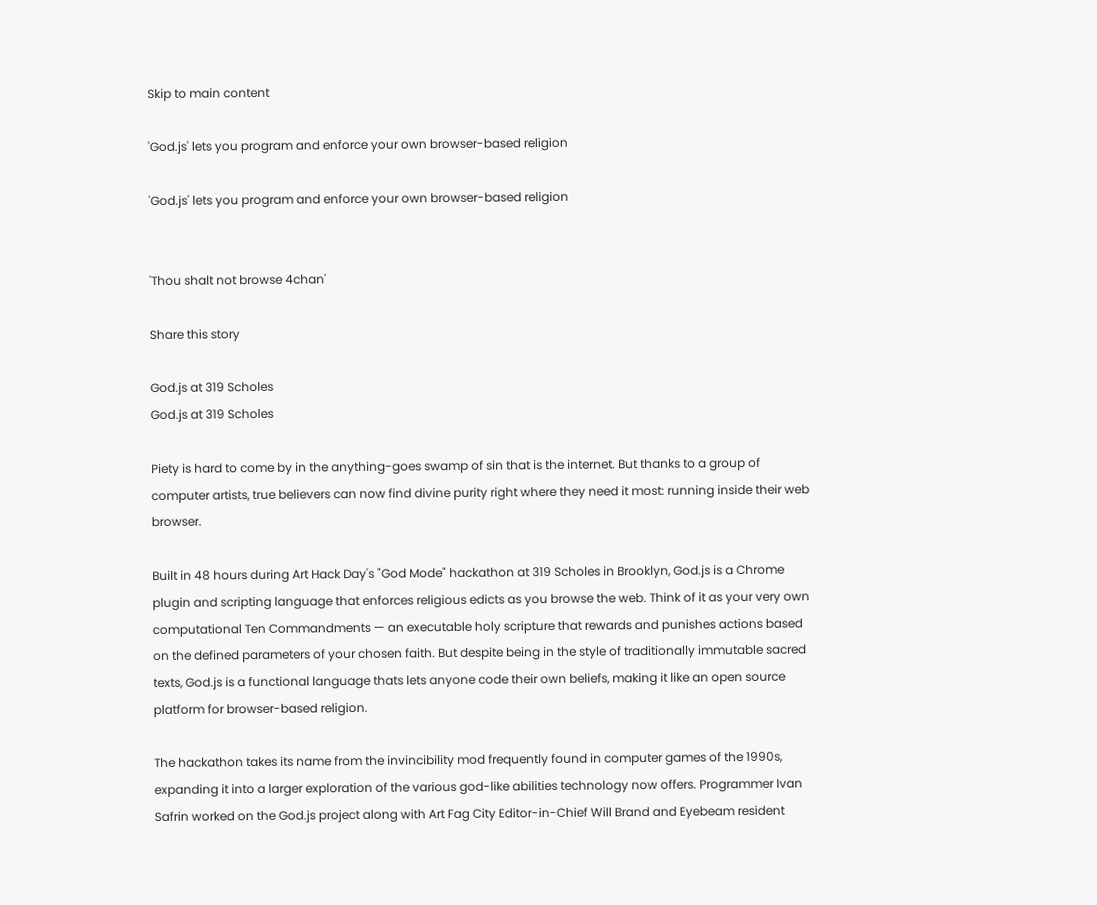Skip to main content

'God.js' lets you program and enforce your own browser-based religion

'God.js' lets you program and enforce your own browser-based religion


'Thou shalt not browse 4chan'

Share this story

God.js at 319 Scholes
God.js at 319 Scholes

Piety is hard to come by in the anything-goes swamp of sin that is the internet. But thanks to a group of computer artists, true believers can now find divine purity right where they need it most: running inside their web browser.

Built in 48 hours during Art Hack Day's "God Mode" hackathon at 319 Scholes in Brooklyn, God.js is a Chrome plugin and scripting language that enforces religious edicts as you browse the web. Think of it as your very own computational Ten Commandments — an executable holy scripture that rewards and punishes actions based on the defined parameters of your chosen faith. But despite being in the style of traditionally immutable sacred texts, God.js is a functional language thats lets anyone code their own beliefs, making it like an open source platform for browser-based religion.

The hackathon takes its name from the invincibility mod frequently found in computer games of the 1990s, expanding it into a larger exploration of the various god-like abilities technology now offers. Programmer Ivan Safrin worked on the God.js project along with Art Fag City Editor-in-Chief Will Brand and Eyebeam resident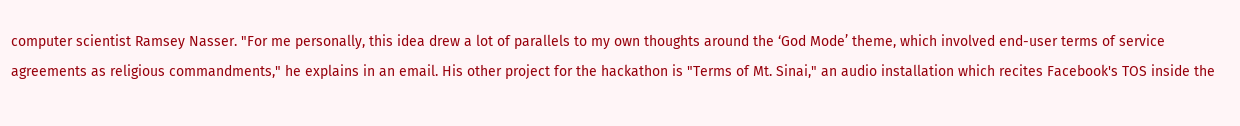computer scientist Ramsey Nasser. "For me personally, this idea drew a lot of parallels to my own thoughts around the ‘God Mode’ theme, which involved end-user terms of service agreements as religious commandments," he explains in an email. His other project for the hackathon is "Terms of Mt. Sinai," an audio installation which recites Facebook's TOS inside the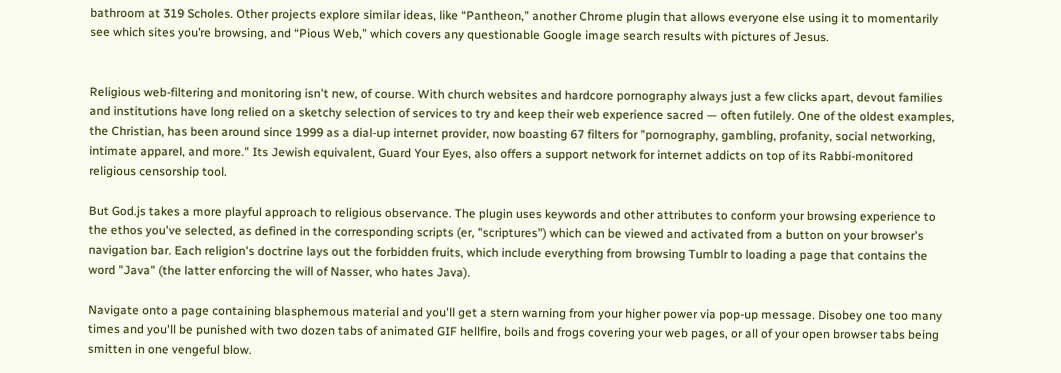bathroom at 319 Scholes. Other projects explore similar ideas, like “Pantheon,” another Chrome plugin that allows everyone else using it to momentarily see which sites you’re browsing, and “Pious Web,” which covers any questionable Google image search results with pictures of Jesus.


Religious web-filtering and monitoring isn't new, of course. With church websites and hardcore pornography always just a few clicks apart, devout families and institutions have long relied on a sketchy selection of services to try and keep their web experience sacred — often futilely. One of the oldest examples, the Christian, has been around since 1999 as a dial-up internet provider, now boasting 67 filters for "pornography, gambling, profanity, social networking, intimate apparel, and more." Its Jewish equivalent, Guard Your Eyes, also offers a support network for internet addicts on top of its Rabbi-monitored religious censorship tool.

But God.js takes a more playful approach to religious observance. The plugin uses keywords and other attributes to conform your browsing experience to the ethos you've selected, as defined in the corresponding scripts (er, "scriptures") which can be viewed and activated from a button on your browser's navigation bar. Each religion's doctrine lays out the forbidden fruits, which include everything from browsing Tumblr to loading a page that contains the word "Java" (the latter enforcing the will of Nasser, who hates Java).

Navigate onto a page containing blasphemous material and you'll get a stern warning from your higher power via pop-up message. Disobey one too many times and you'll be punished with two dozen tabs of animated GIF hellfire, boils and frogs covering your web pages, or all of your open browser tabs being smitten in one vengeful blow.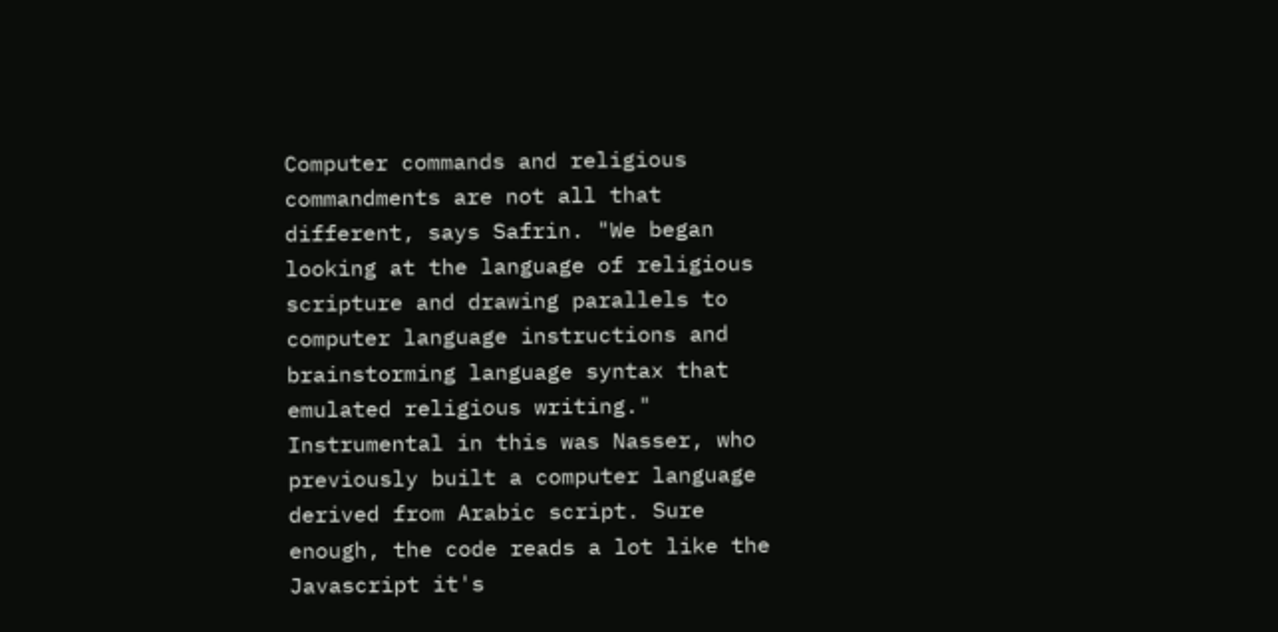Computer commands and religious commandments are not all that different, says Safrin. "We began looking at the language of religious scripture and drawing parallels to computer language instructions and brainstorming language syntax that emulated religious writing." Instrumental in this was Nasser, who previously built a computer language derived from Arabic script. Sure enough, the code reads a lot like the Javascript it's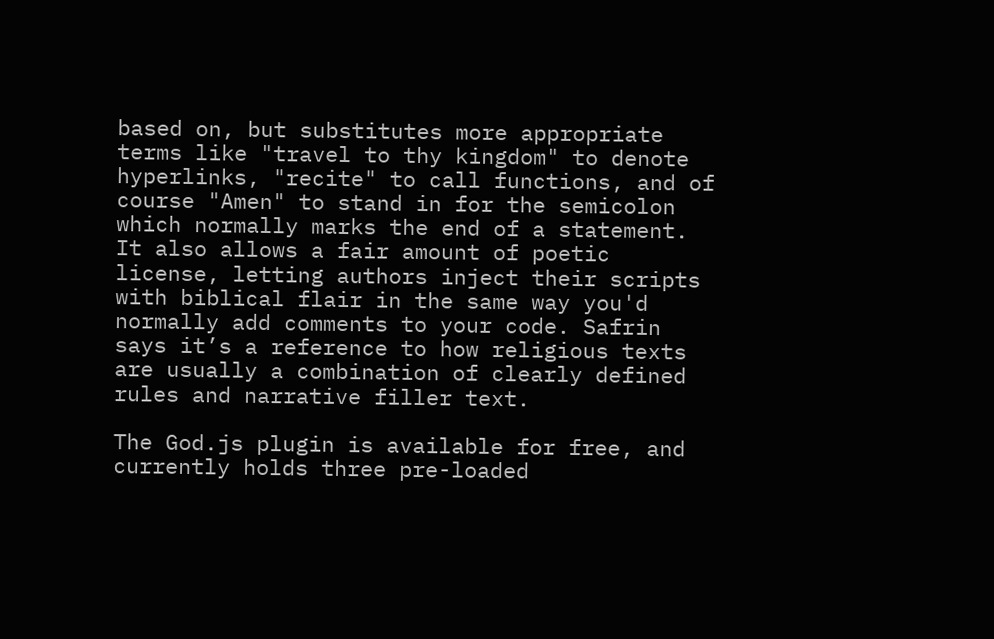based on, but substitutes more appropriate terms like "travel to thy kingdom" to denote hyperlinks, "recite" to call functions, and of course "Amen" to stand in for the semicolon which normally marks the end of a statement. It also allows a fair amount of poetic license, letting authors inject their scripts with biblical flair in the same way you'd normally add comments to your code. Safrin says it’s a reference to how religious texts are usually a combination of clearly defined rules and narrative filler text.

The God.js plugin is available for free, and currently holds three pre-loaded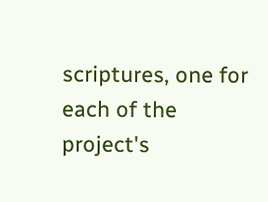scriptures, one for each of the project's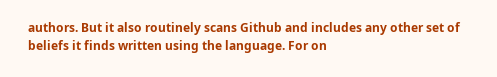authors. But it also routinely scans Github and includes any other set of beliefs it finds written using the language. For on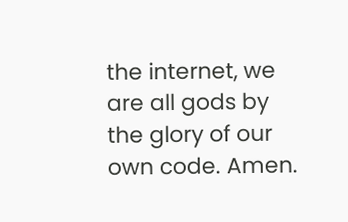the internet, we are all gods by the glory of our own code. Amen.